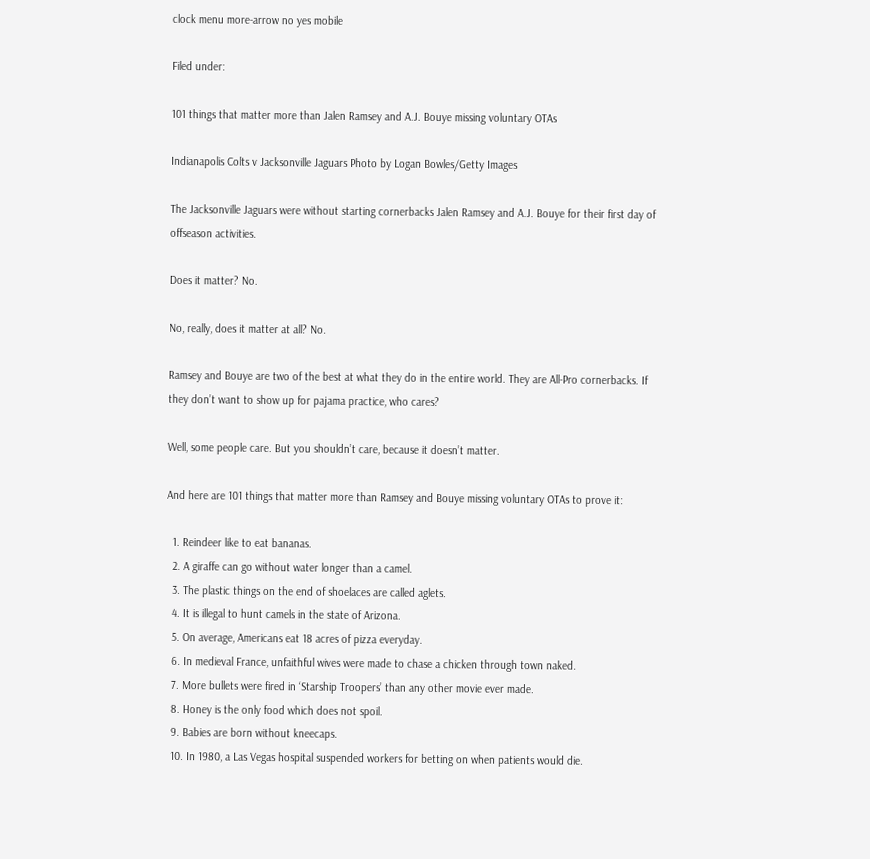clock menu more-arrow no yes mobile

Filed under:

101 things that matter more than Jalen Ramsey and A.J. Bouye missing voluntary OTAs

Indianapolis Colts v Jacksonville Jaguars Photo by Logan Bowles/Getty Images

The Jacksonville Jaguars were without starting cornerbacks Jalen Ramsey and A.J. Bouye for their first day of offseason activities.

Does it matter? No.

No, really, does it matter at all? No.

Ramsey and Bouye are two of the best at what they do in the entire world. They are All-Pro cornerbacks. If they don’t want to show up for pajama practice, who cares?

Well, some people care. But you shouldn’t care, because it doesn’t matter.

And here are 101 things that matter more than Ramsey and Bouye missing voluntary OTAs to prove it:

  1. Reindeer like to eat bananas.
  2. A giraffe can go without water longer than a camel.
  3. The plastic things on the end of shoelaces are called aglets.
  4. It is illegal to hunt camels in the state of Arizona.
  5. On average, Americans eat 18 acres of pizza everyday.
  6. In medieval France, unfaithful wives were made to chase a chicken through town naked.
  7. More bullets were fired in ‘Starship Troopers’ than any other movie ever made.
  8. Honey is the only food which does not spoil.
  9. Babies are born without kneecaps.
  10. In 1980, a Las Vegas hospital suspended workers for betting on when patients would die.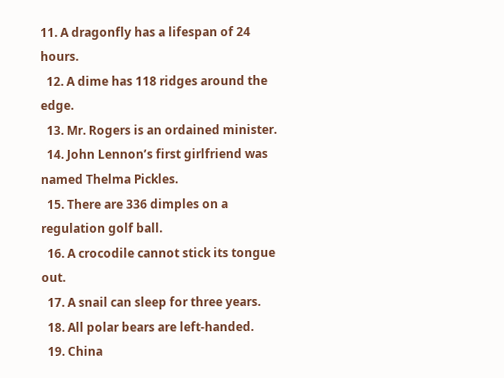11. A dragonfly has a lifespan of 24 hours.
  12. A dime has 118 ridges around the edge.
  13. Mr. Rogers is an ordained minister.
  14. John Lennon’s first girlfriend was named Thelma Pickles.
  15. There are 336 dimples on a regulation golf ball.
  16. A crocodile cannot stick its tongue out.
  17. A snail can sleep for three years.
  18. All polar bears are left-handed.
  19. China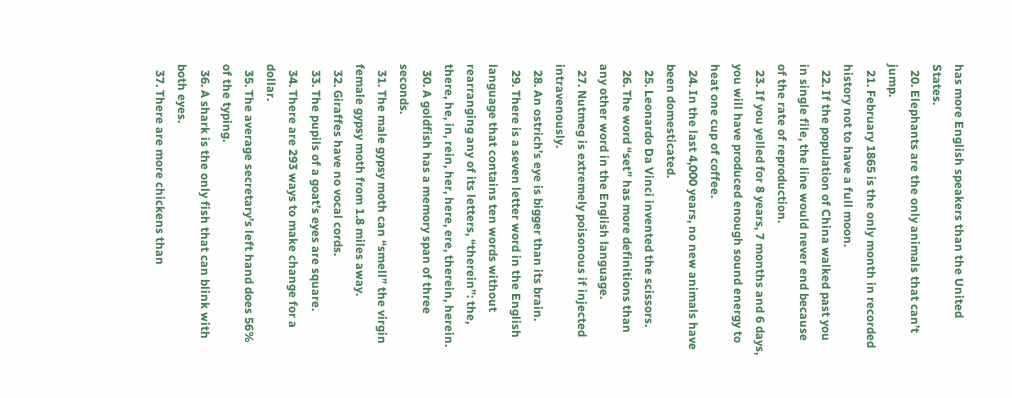has more English speakers than the United States.
  20. Elephants are the only animals that can’t jump.
  21. February 1865 is the only month in recorded history not to have a full moon.
  22. If the population of China walked past you in single file, the line would never end because of the rate of reproduction.
  23. If you yelled for 8 years, 7 months and 6 days, you will have produced enough sound energy to heat one cup of coffee.
  24. In the last 4,000 years, no new animals have been domesticated.
  25. Leonardo Da Vinci invented the scissors.
  26. The word “set” has more definitions than any other word in the English language.
  27. Nutmeg is extremely poisonous if injected intravenously.
  28. An ostrich’s eye is bigger than its brain.
  29. There is a seven letter word in the English language that contains ten words without rearranging any of its letters, “therein”: the, there, he, in, rein, her, here, ere, therein, herein.
  30. A goldfish has a memory span of three seconds.
  31. The male gypsy moth can “smell” the virgin female gypsy moth from 1.8 miles away.
  32. Giraffes have no vocal cords.
  33. The pupils of a goat’s eyes are square.
  34. There are 293 ways to make change for a dollar.
  35. The average secretary’s left hand does 56% of the typing.
  36. A shark is the only fish that can blink with both eyes.
  37. There are more chickens than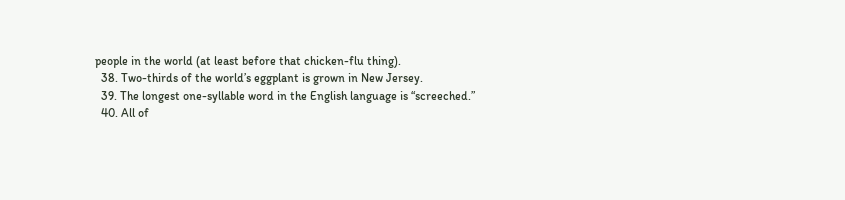people in the world (at least before that chicken-flu thing).
  38. Two-thirds of the world’s eggplant is grown in New Jersey.
  39. The longest one-syllable word in the English language is “screeched.”
  40. All of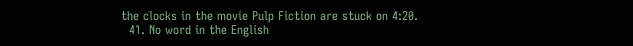the clocks in the movie Pulp Fiction are stuck on 4:20.
  41. No word in the English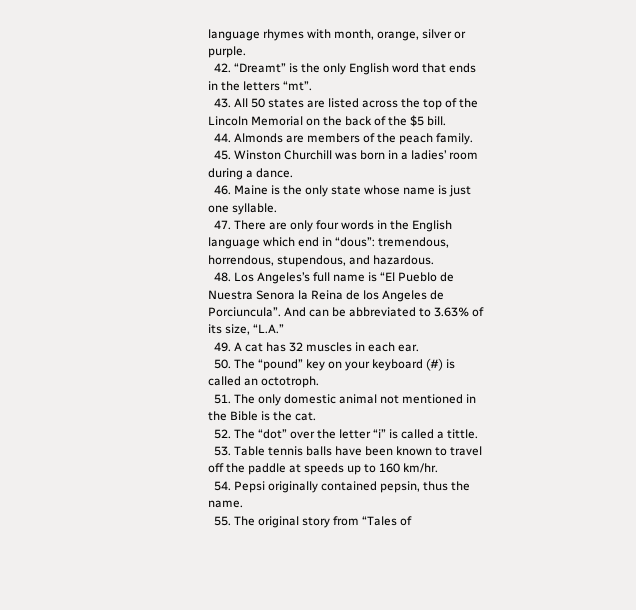language rhymes with month, orange, silver or purple.
  42. “Dreamt” is the only English word that ends in the letters “mt”.
  43. All 50 states are listed across the top of the Lincoln Memorial on the back of the $5 bill.
  44. Almonds are members of the peach family.
  45. Winston Churchill was born in a ladies’ room during a dance.
  46. Maine is the only state whose name is just one syllable.
  47. There are only four words in the English language which end in “dous”: tremendous, horrendous, stupendous, and hazardous.
  48. Los Angeles’s full name is “El Pueblo de Nuestra Senora la Reina de los Angeles de Porciuncula”. And can be abbreviated to 3.63% of its size, “L.A.”
  49. A cat has 32 muscles in each ear.
  50. The “pound” key on your keyboard (#) is called an octotroph.
  51. The only domestic animal not mentioned in the Bible is the cat.
  52. The “dot” over the letter “i” is called a tittle.
  53. Table tennis balls have been known to travel off the paddle at speeds up to 160 km/hr.
  54. Pepsi originally contained pepsin, thus the name.
  55. The original story from “Tales of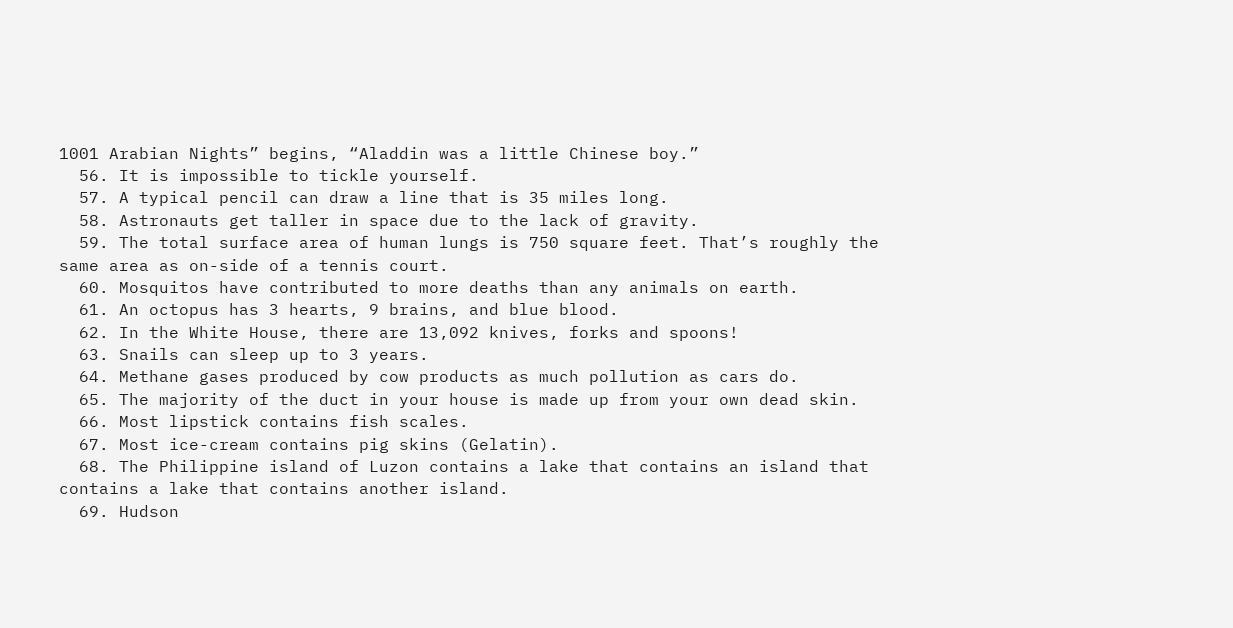1001 Arabian Nights” begins, “Aladdin was a little Chinese boy.”
  56. It is impossible to tickle yourself.
  57. A typical pencil can draw a line that is 35 miles long.
  58. Astronauts get taller in space due to the lack of gravity.
  59. The total surface area of human lungs is 750 square feet. That’s roughly the same area as on-side of a tennis court.
  60. Mosquitos have contributed to more deaths than any animals on earth.
  61. An octopus has 3 hearts, 9 brains, and blue blood.
  62. In the White House, there are 13,092 knives, forks and spoons!
  63. Snails can sleep up to 3 years.
  64. Methane gases produced by cow products as much pollution as cars do.
  65. The majority of the duct in your house is made up from your own dead skin.
  66. Most lipstick contains fish scales.
  67. Most ice-cream contains pig skins (Gelatin).
  68. The Philippine island of Luzon contains a lake that contains an island that contains a lake that contains another island.
  69. Hudson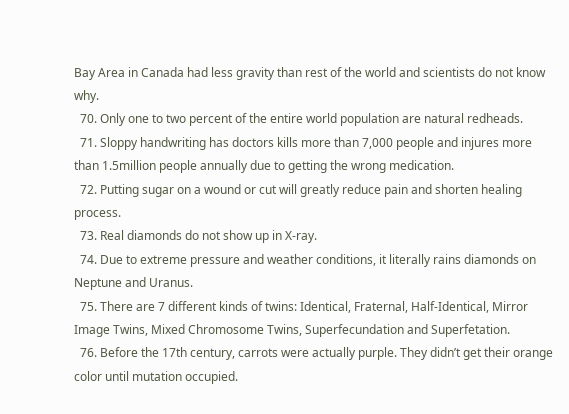Bay Area in Canada had less gravity than rest of the world and scientists do not know why.
  70. Only one to two percent of the entire world population are natural redheads.
  71. Sloppy handwriting has doctors kills more than 7,000 people and injures more than 1.5million people annually due to getting the wrong medication.
  72. Putting sugar on a wound or cut will greatly reduce pain and shorten healing process.
  73. Real diamonds do not show up in X-ray.
  74. Due to extreme pressure and weather conditions, it literally rains diamonds on Neptune and Uranus.
  75. There are 7 different kinds of twins: Identical, Fraternal, Half-Identical, Mirror Image Twins, Mixed Chromosome Twins, Superfecundation and Superfetation.
  76. Before the 17th century, carrots were actually purple. They didn’t get their orange color until mutation occupied.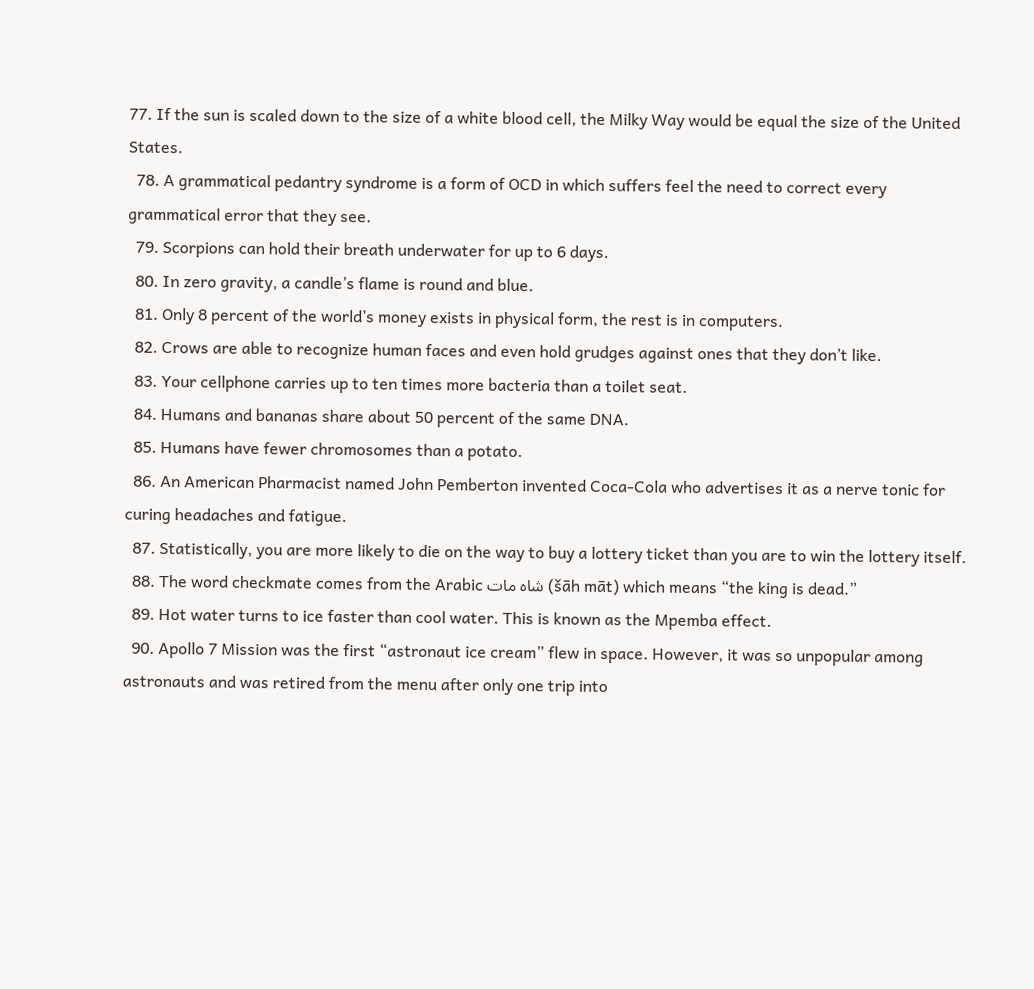77. If the sun is scaled down to the size of a white blood cell, the Milky Way would be equal the size of the United States.
  78. A grammatical pedantry syndrome is a form of OCD in which suffers feel the need to correct every grammatical error that they see.
  79. Scorpions can hold their breath underwater for up to 6 days.
  80. In zero gravity, a candle’s flame is round and blue.
  81. Only 8 percent of the world’s money exists in physical form, the rest is in computers.
  82. Crows are able to recognize human faces and even hold grudges against ones that they don’t like.
  83. Your cellphone carries up to ten times more bacteria than a toilet seat.
  84. Humans and bananas share about 50 percent of the same DNA.
  85. Humans have fewer chromosomes than a potato.
  86. An American Pharmacist named John Pemberton invented Coca-Cola who advertises it as a nerve tonic for curing headaches and fatigue.
  87. Statistically, you are more likely to die on the way to buy a lottery ticket than you are to win the lottery itself.
  88. The word checkmate comes from the Arabic شاه مات (šāh māt) which means “the king is dead.”
  89. Hot water turns to ice faster than cool water. This is known as the Mpemba effect.
  90. Apollo 7 Mission was the first “astronaut ice cream” flew in space. However, it was so unpopular among astronauts and was retired from the menu after only one trip into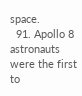space.
  91. Apollo 8 astronauts were the first to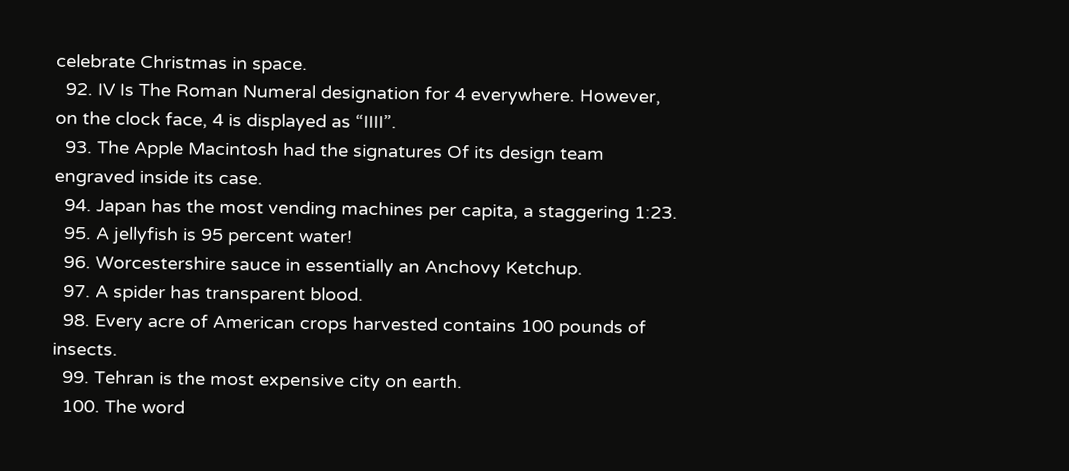celebrate Christmas in space.
  92. IV Is The Roman Numeral designation for 4 everywhere. However, on the clock face, 4 is displayed as “IIII”.
  93. The Apple Macintosh had the signatures Of its design team engraved inside its case.
  94. Japan has the most vending machines per capita, a staggering 1:23.
  95. A jellyfish is 95 percent water!
  96. Worcestershire sauce in essentially an Anchovy Ketchup.
  97. A spider has transparent blood.
  98. Every acre of American crops harvested contains 100 pounds of insects.
  99. Tehran is the most expensive city on earth.
  100. The word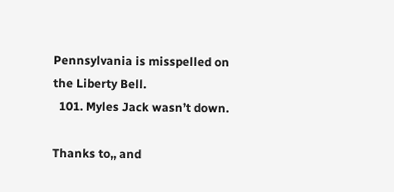Pennsylvania is misspelled on the Liberty Bell.
  101. Myles Jack wasn’t down.

Thanks to,, and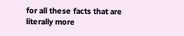for all these facts that are literally more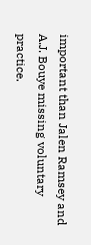important than Jalen Ramsey and A.J. Bouye missing voluntary practice.